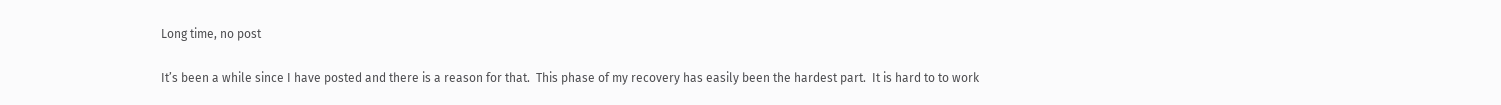Long time, no post

It’s been a while since I have posted and there is a reason for that.  This phase of my recovery has easily been the hardest part.  It is hard to to work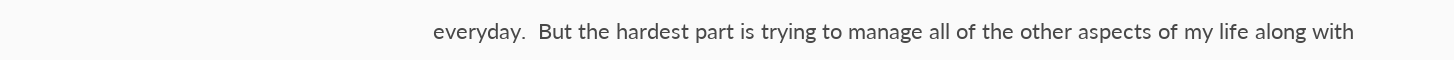everyday.  But the hardest part is trying to manage all of the other aspects of my life along with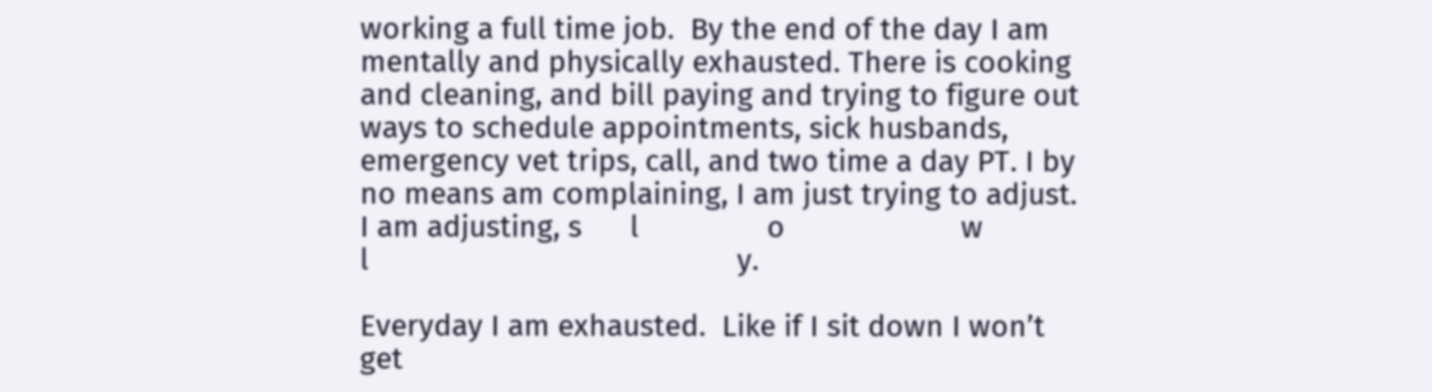working a full time job.  By the end of the day I am mentally and physically exhausted. There is cooking and cleaning, and bill paying and trying to figure out ways to schedule appointments, sick husbands, emergency vet trips, call, and two time a day PT. I by no means am complaining, I am just trying to adjust.  I am adjusting, s      l                o                      w                                     l                                              y.

Everyday I am exhausted.  Like if I sit down I won’t get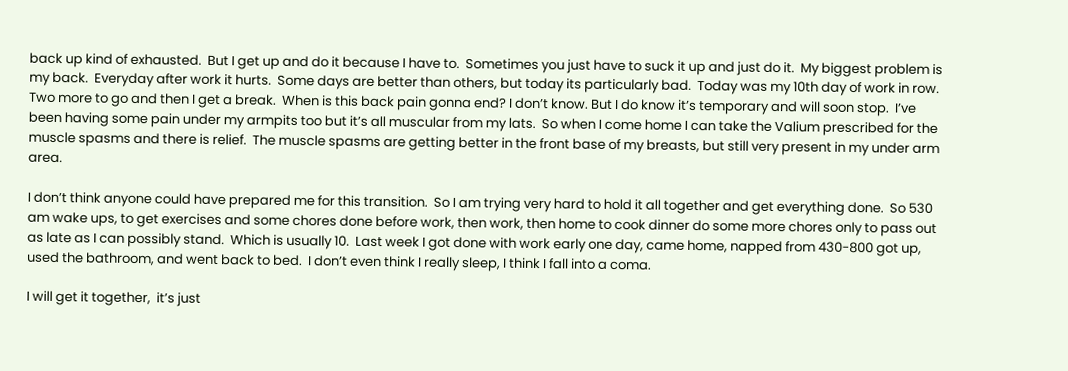back up kind of exhausted.  But I get up and do it because I have to.  Sometimes you just have to suck it up and just do it.  My biggest problem is my back.  Everyday after work it hurts.  Some days are better than others, but today its particularly bad.  Today was my 10th day of work in row.  Two more to go and then I get a break.  When is this back pain gonna end? I don’t know. But I do know it’s temporary and will soon stop.  I’ve been having some pain under my armpits too but it’s all muscular from my lats.  So when I come home I can take the Valium prescribed for the muscle spasms and there is relief.  The muscle spasms are getting better in the front base of my breasts, but still very present in my under arm area.

I don’t think anyone could have prepared me for this transition.  So I am trying very hard to hold it all together and get everything done.  So 530 am wake ups, to get exercises and some chores done before work, then work, then home to cook dinner do some more chores only to pass out as late as I can possibly stand.  Which is usually 10.  Last week I got done with work early one day, came home, napped from 430-800 got up, used the bathroom, and went back to bed.  I don’t even think I really sleep, I think I fall into a coma.

I will get it together,  it’s just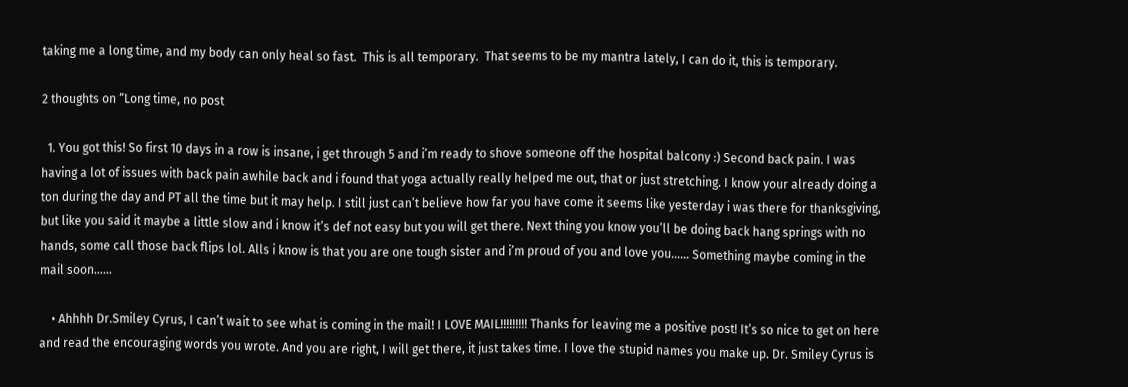taking me a long time, and my body can only heal so fast.  This is all temporary.  That seems to be my mantra lately, I can do it, this is temporary.

2 thoughts on “Long time, no post

  1. You got this! So first 10 days in a row is insane, i get through 5 and i’m ready to shove someone off the hospital balcony :) Second back pain. I was having a lot of issues with back pain awhile back and i found that yoga actually really helped me out, that or just stretching. I know your already doing a ton during the day and PT all the time but it may help. I still just can’t believe how far you have come it seems like yesterday i was there for thanksgiving, but like you said it maybe a little slow and i know it’s def not easy but you will get there. Next thing you know you’ll be doing back hang springs with no hands, some call those back flips lol. Alls i know is that you are one tough sister and i’m proud of you and love you…… Something maybe coming in the mail soon……

    • Ahhhh Dr.Smiley Cyrus, I can’t wait to see what is coming in the mail! I LOVE MAIL!!!!!!!!! Thanks for leaving me a positive post! It’s so nice to get on here and read the encouraging words you wrote. And you are right, I will get there, it just takes time. I love the stupid names you make up. Dr. Smiley Cyrus is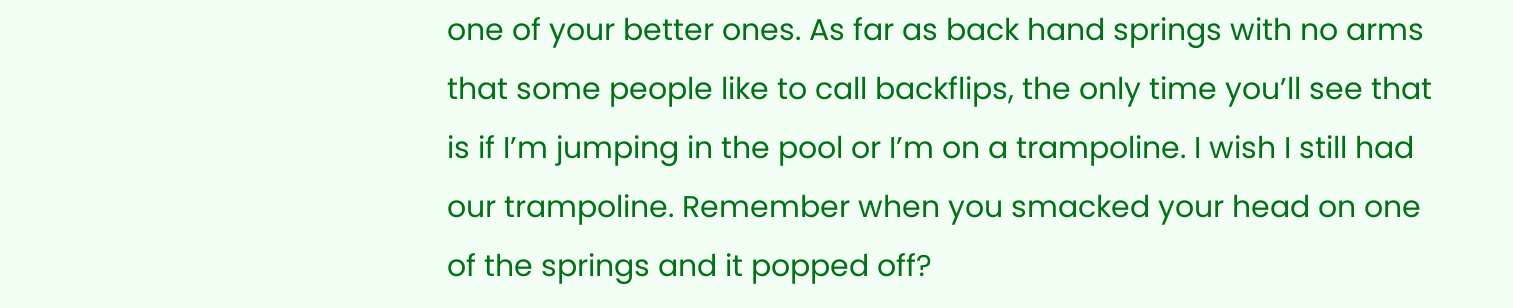one of your better ones. As far as back hand springs with no arms that some people like to call backflips, the only time you’ll see that is if I’m jumping in the pool or I’m on a trampoline. I wish I still had our trampoline. Remember when you smacked your head on one of the springs and it popped off?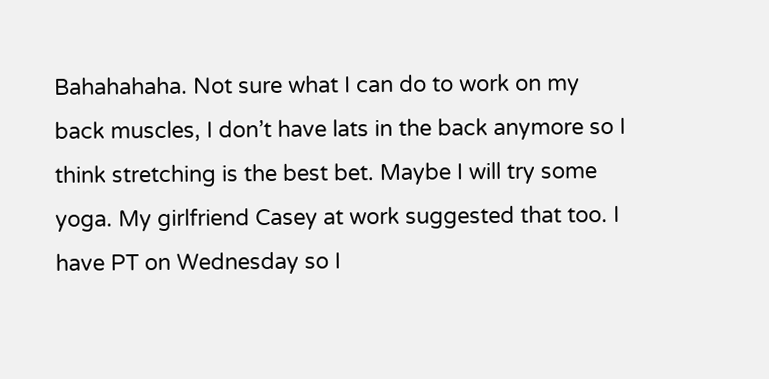Bahahahaha. Not sure what I can do to work on my back muscles, I don’t have lats in the back anymore so I think stretching is the best bet. Maybe I will try some yoga. My girlfriend Casey at work suggested that too. I have PT on Wednesday so I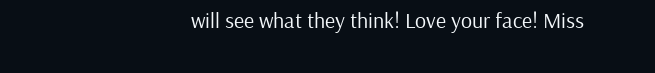will see what they think! Love your face! Miss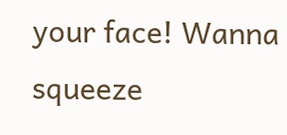your face! Wanna squeeze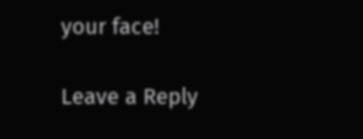your face!

Leave a Reply